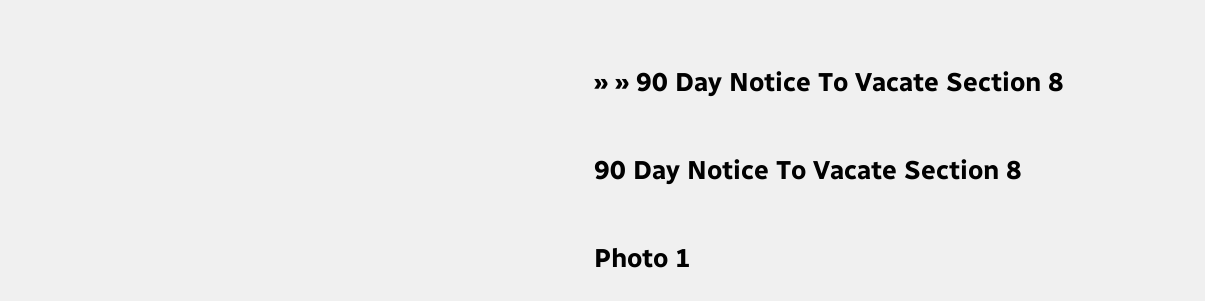» » 90 Day Notice To Vacate Section 8

90 Day Notice To Vacate Section 8

Photo 1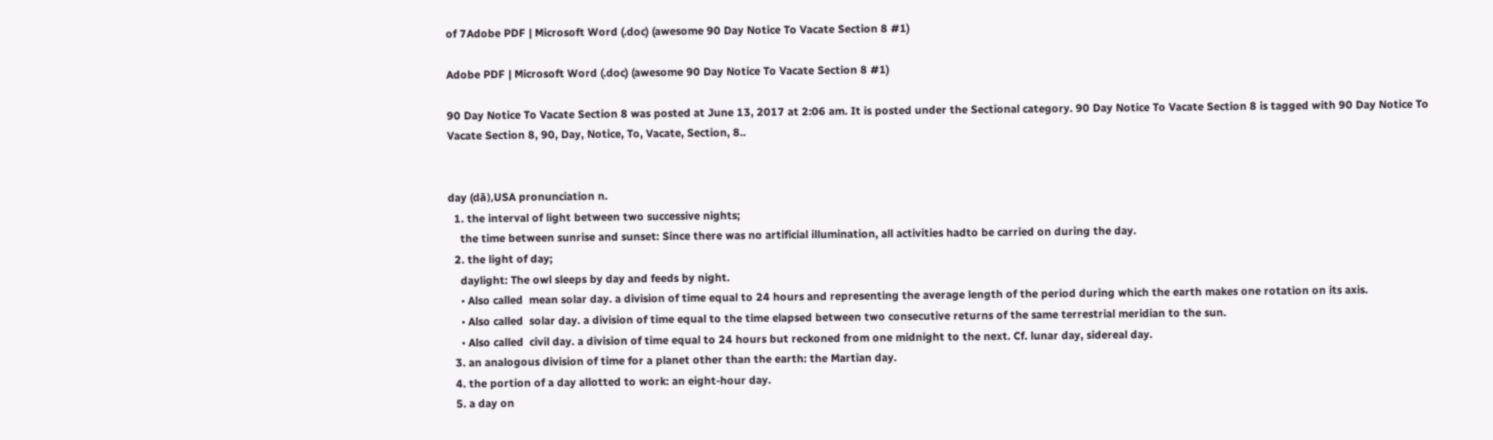of 7Adobe PDF | Microsoft Word (.doc) (awesome 90 Day Notice To Vacate Section 8 #1)

Adobe PDF | Microsoft Word (.doc) (awesome 90 Day Notice To Vacate Section 8 #1)

90 Day Notice To Vacate Section 8 was posted at June 13, 2017 at 2:06 am. It is posted under the Sectional category. 90 Day Notice To Vacate Section 8 is tagged with 90 Day Notice To Vacate Section 8, 90, Day, Notice, To, Vacate, Section, 8..


day (dā),USA pronunciation n.
  1. the interval of light between two successive nights;
    the time between sunrise and sunset: Since there was no artificial illumination, all activities hadto be carried on during the day.
  2. the light of day;
    daylight: The owl sleeps by day and feeds by night.
    • Also called  mean solar day. a division of time equal to 24 hours and representing the average length of the period during which the earth makes one rotation on its axis.
    • Also called  solar day. a division of time equal to the time elapsed between two consecutive returns of the same terrestrial meridian to the sun.
    • Also called  civil day. a division of time equal to 24 hours but reckoned from one midnight to the next. Cf. lunar day, sidereal day.
  3. an analogous division of time for a planet other than the earth: the Martian day.
  4. the portion of a day allotted to work: an eight-hour day.
  5. a day on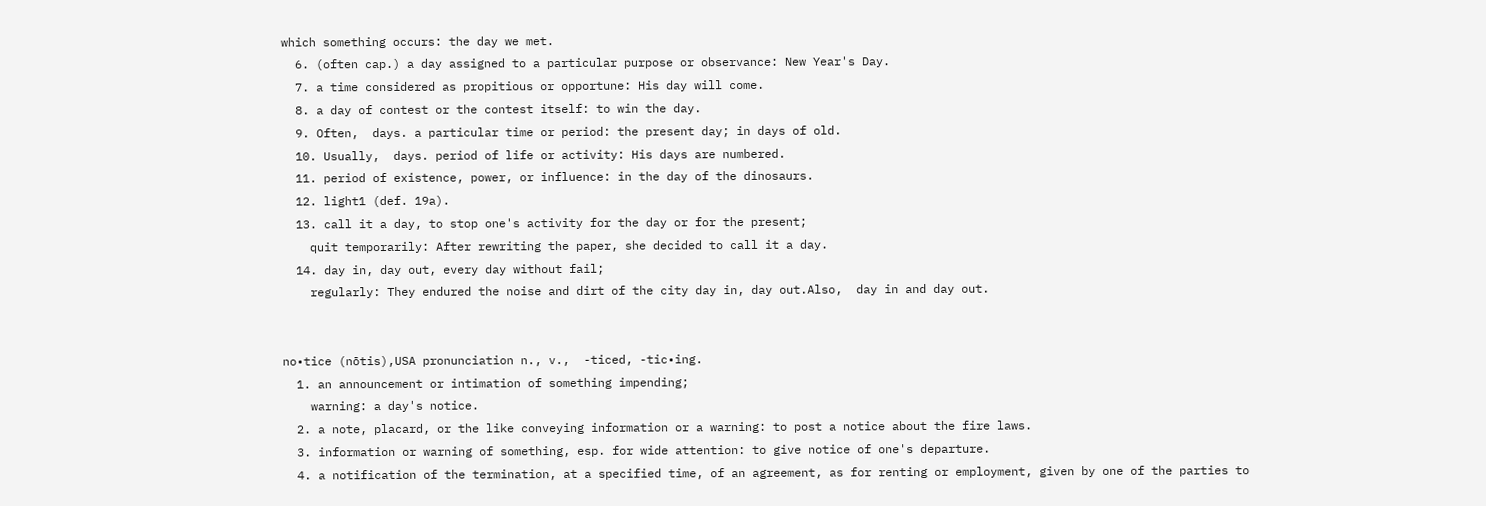which something occurs: the day we met.
  6. (often cap.) a day assigned to a particular purpose or observance: New Year's Day.
  7. a time considered as propitious or opportune: His day will come.
  8. a day of contest or the contest itself: to win the day.
  9. Often,  days. a particular time or period: the present day; in days of old.
  10. Usually,  days. period of life or activity: His days are numbered.
  11. period of existence, power, or influence: in the day of the dinosaurs.
  12. light1 (def. 19a).
  13. call it a day, to stop one's activity for the day or for the present;
    quit temporarily: After rewriting the paper, she decided to call it a day.
  14. day in, day out, every day without fail;
    regularly: They endured the noise and dirt of the city day in, day out.Also,  day in and day out.


no•tice (nōtis),USA pronunciation n., v.,  -ticed, -tic•ing.
  1. an announcement or intimation of something impending;
    warning: a day's notice.
  2. a note, placard, or the like conveying information or a warning: to post a notice about the fire laws.
  3. information or warning of something, esp. for wide attention: to give notice of one's departure.
  4. a notification of the termination, at a specified time, of an agreement, as for renting or employment, given by one of the parties to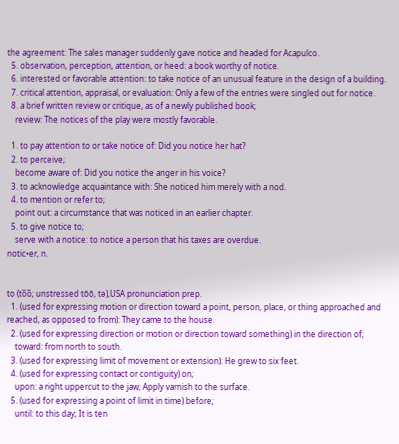the agreement: The sales manager suddenly gave notice and headed for Acapulco.
  5. observation, perception, attention, or heed: a book worthy of notice.
  6. interested or favorable attention: to take notice of an unusual feature in the design of a building.
  7. critical attention, appraisal, or evaluation: Only a few of the entries were singled out for notice.
  8. a brief written review or critique, as of a newly published book;
    review: The notices of the play were mostly favorable.

  1. to pay attention to or take notice of: Did you notice her hat?
  2. to perceive;
    become aware of: Did you notice the anger in his voice?
  3. to acknowledge acquaintance with: She noticed him merely with a nod.
  4. to mention or refer to;
    point out: a circumstance that was noticed in an earlier chapter.
  5. to give notice to;
    serve with a notice: to notice a person that his taxes are overdue.
notic•er, n.


to (to̅o̅; unstressed tŏŏ, tə),USA pronunciation prep.
  1. (used for expressing motion or direction toward a point, person, place, or thing approached and reached, as opposed to from): They came to the house.
  2. (used for expressing direction or motion or direction toward something) in the direction of;
    toward: from north to south.
  3. (used for expressing limit of movement or extension): He grew to six feet.
  4. (used for expressing contact or contiguity) on;
    upon: a right uppercut to the jaw; Apply varnish to the surface.
  5. (used for expressing a point of limit in time) before;
    until: to this day; It is ten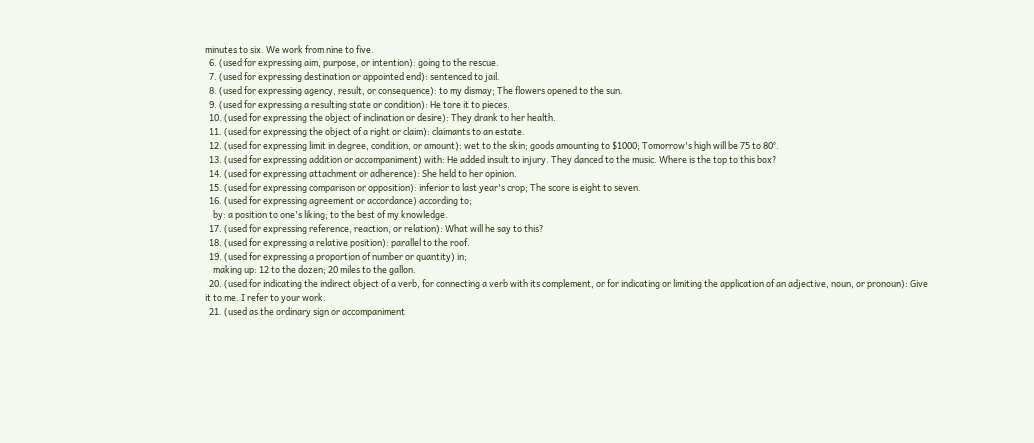minutes to six. We work from nine to five.
  6. (used for expressing aim, purpose, or intention): going to the rescue.
  7. (used for expressing destination or appointed end): sentenced to jail.
  8. (used for expressing agency, result, or consequence): to my dismay; The flowers opened to the sun.
  9. (used for expressing a resulting state or condition): He tore it to pieces.
  10. (used for expressing the object of inclination or desire): They drank to her health.
  11. (used for expressing the object of a right or claim): claimants to an estate.
  12. (used for expressing limit in degree, condition, or amount): wet to the skin; goods amounting to $1000; Tomorrow's high will be 75 to 80°.
  13. (used for expressing addition or accompaniment) with: He added insult to injury. They danced to the music. Where is the top to this box?
  14. (used for expressing attachment or adherence): She held to her opinion.
  15. (used for expressing comparison or opposition): inferior to last year's crop; The score is eight to seven.
  16. (used for expressing agreement or accordance) according to;
    by: a position to one's liking; to the best of my knowledge.
  17. (used for expressing reference, reaction, or relation): What will he say to this?
  18. (used for expressing a relative position): parallel to the roof.
  19. (used for expressing a proportion of number or quantity) in;
    making up: 12 to the dozen; 20 miles to the gallon.
  20. (used for indicating the indirect object of a verb, for connecting a verb with its complement, or for indicating or limiting the application of an adjective, noun, or pronoun): Give it to me. I refer to your work.
  21. (used as the ordinary sign or accompaniment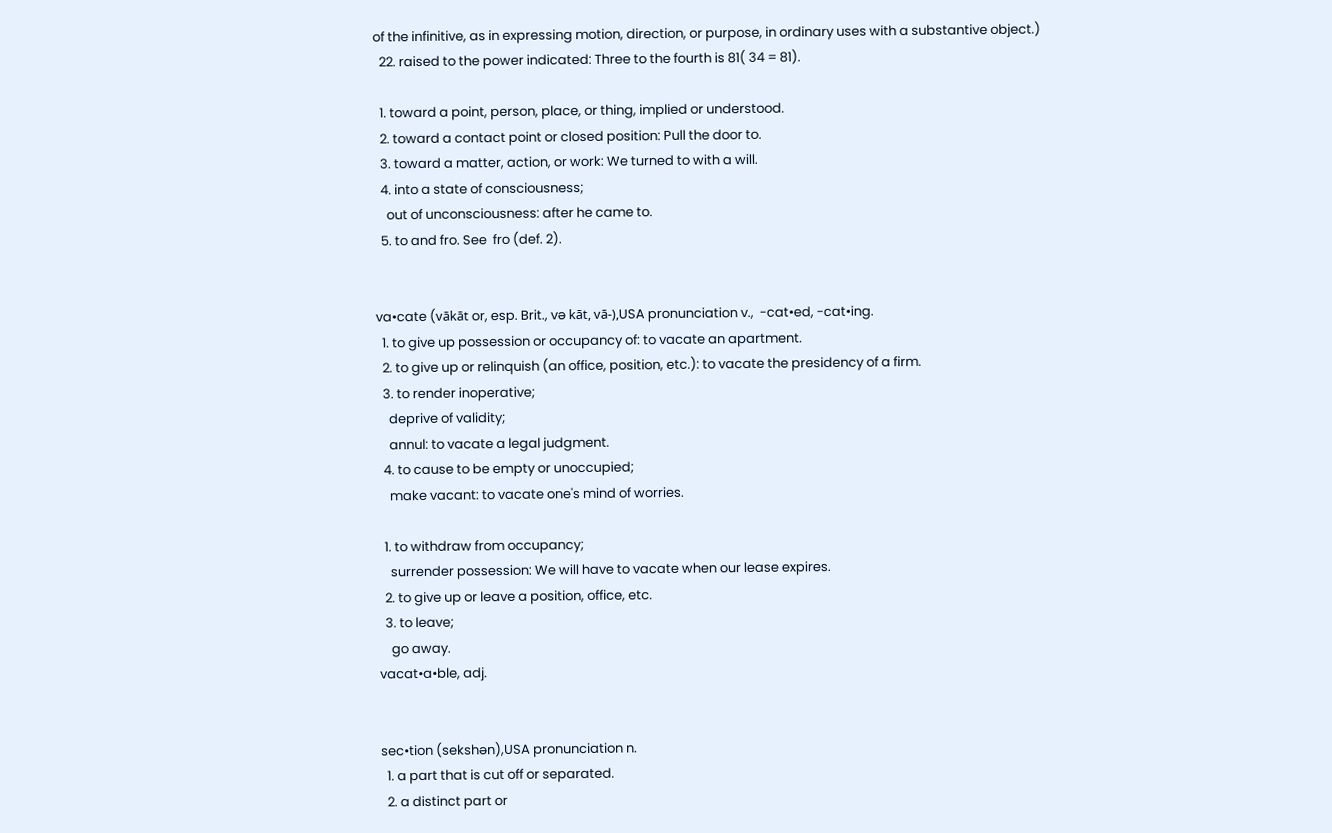of the infinitive, as in expressing motion, direction, or purpose, in ordinary uses with a substantive object.)
  22. raised to the power indicated: Three to the fourth is 81( 34 = 81).

  1. toward a point, person, place, or thing, implied or understood.
  2. toward a contact point or closed position: Pull the door to.
  3. toward a matter, action, or work: We turned to with a will.
  4. into a state of consciousness;
    out of unconsciousness: after he came to.
  5. to and fro. See  fro (def. 2).


va•cate (vākāt or, esp. Brit., və kāt, vā-),USA pronunciation v.,  -cat•ed, -cat•ing.
  1. to give up possession or occupancy of: to vacate an apartment.
  2. to give up or relinquish (an office, position, etc.): to vacate the presidency of a firm.
  3. to render inoperative;
    deprive of validity;
    annul: to vacate a legal judgment.
  4. to cause to be empty or unoccupied;
    make vacant: to vacate one's mind of worries.

  1. to withdraw from occupancy;
    surrender possession: We will have to vacate when our lease expires.
  2. to give up or leave a position, office, etc.
  3. to leave;
    go away.
vacat•a•ble, adj.


sec•tion (sekshən),USA pronunciation n.
  1. a part that is cut off or separated.
  2. a distinct part or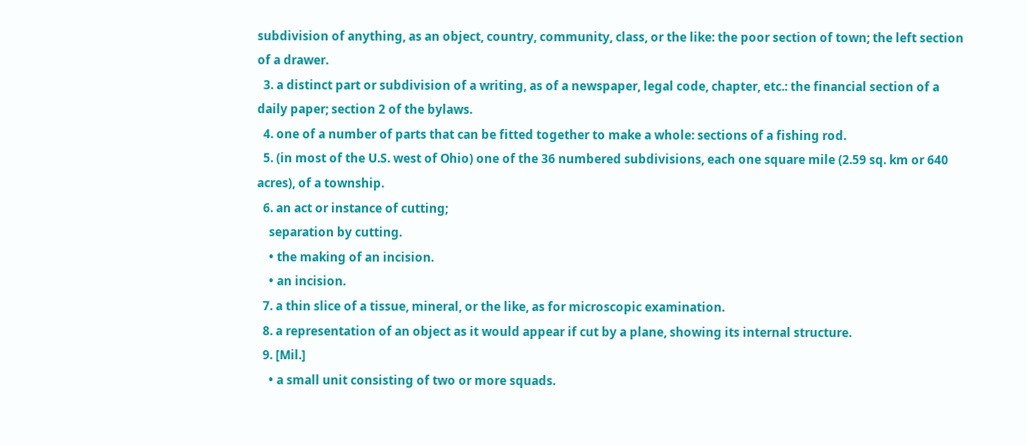subdivision of anything, as an object, country, community, class, or the like: the poor section of town; the left section of a drawer.
  3. a distinct part or subdivision of a writing, as of a newspaper, legal code, chapter, etc.: the financial section of a daily paper; section 2 of the bylaws.
  4. one of a number of parts that can be fitted together to make a whole: sections of a fishing rod.
  5. (in most of the U.S. west of Ohio) one of the 36 numbered subdivisions, each one square mile (2.59 sq. km or 640 acres), of a township.
  6. an act or instance of cutting;
    separation by cutting.
    • the making of an incision.
    • an incision.
  7. a thin slice of a tissue, mineral, or the like, as for microscopic examination.
  8. a representation of an object as it would appear if cut by a plane, showing its internal structure.
  9. [Mil.]
    • a small unit consisting of two or more squads.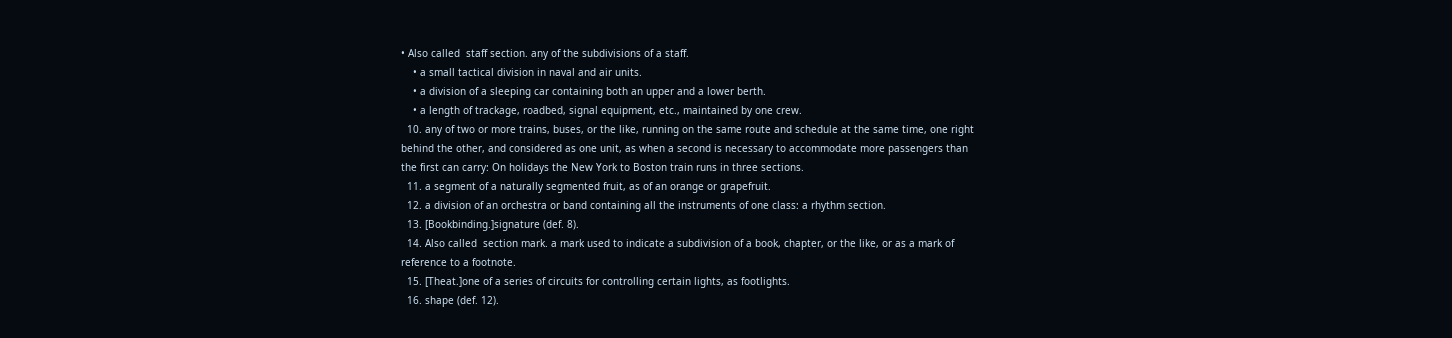• Also called  staff section. any of the subdivisions of a staff.
    • a small tactical division in naval and air units.
    • a division of a sleeping car containing both an upper and a lower berth.
    • a length of trackage, roadbed, signal equipment, etc., maintained by one crew.
  10. any of two or more trains, buses, or the like, running on the same route and schedule at the same time, one right behind the other, and considered as one unit, as when a second is necessary to accommodate more passengers than the first can carry: On holidays the New York to Boston train runs in three sections.
  11. a segment of a naturally segmented fruit, as of an orange or grapefruit.
  12. a division of an orchestra or band containing all the instruments of one class: a rhythm section.
  13. [Bookbinding.]signature (def. 8).
  14. Also called  section mark. a mark used to indicate a subdivision of a book, chapter, or the like, or as a mark of reference to a footnote.
  15. [Theat.]one of a series of circuits for controlling certain lights, as footlights.
  16. shape (def. 12).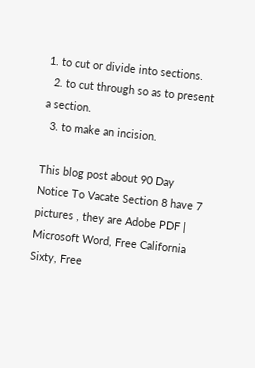1. to cut or divide into sections.
  2. to cut through so as to present a section.
  3. to make an incision.

This blog post about 90 Day Notice To Vacate Section 8 have 7 pictures , they are Adobe PDF | Microsoft Word, Free California Sixty, Free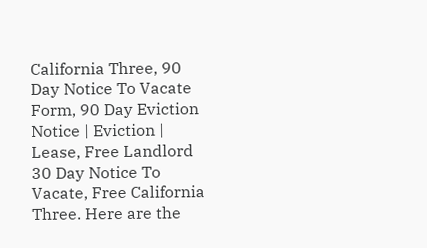California Three, 90 Day Notice To Vacate Form, 90 Day Eviction Notice | Eviction | Lease, Free Landlord 30 Day Notice To Vacate, Free California Three. Here are the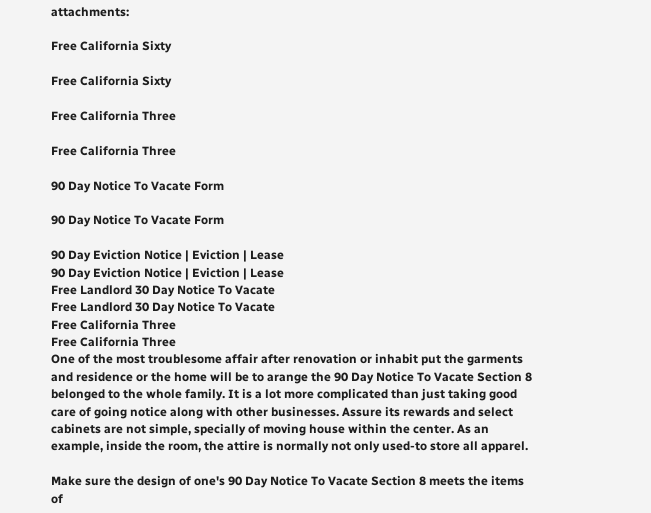attachments:

Free California Sixty

Free California Sixty

Free California Three

Free California Three

90 Day Notice To Vacate Form

90 Day Notice To Vacate Form

90 Day Eviction Notice | Eviction | Lease
90 Day Eviction Notice | Eviction | Lease
Free Landlord 30 Day Notice To Vacate
Free Landlord 30 Day Notice To Vacate
Free California Three
Free California Three
One of the most troublesome affair after renovation or inhabit put the garments and residence or the home will be to arange the 90 Day Notice To Vacate Section 8 belonged to the whole family. It is a lot more complicated than just taking good care of going notice along with other businesses. Assure its rewards and select cabinets are not simple, specially of moving house within the center. As an example, inside the room, the attire is normally not only used-to store all apparel.

Make sure the design of one's 90 Day Notice To Vacate Section 8 meets the items of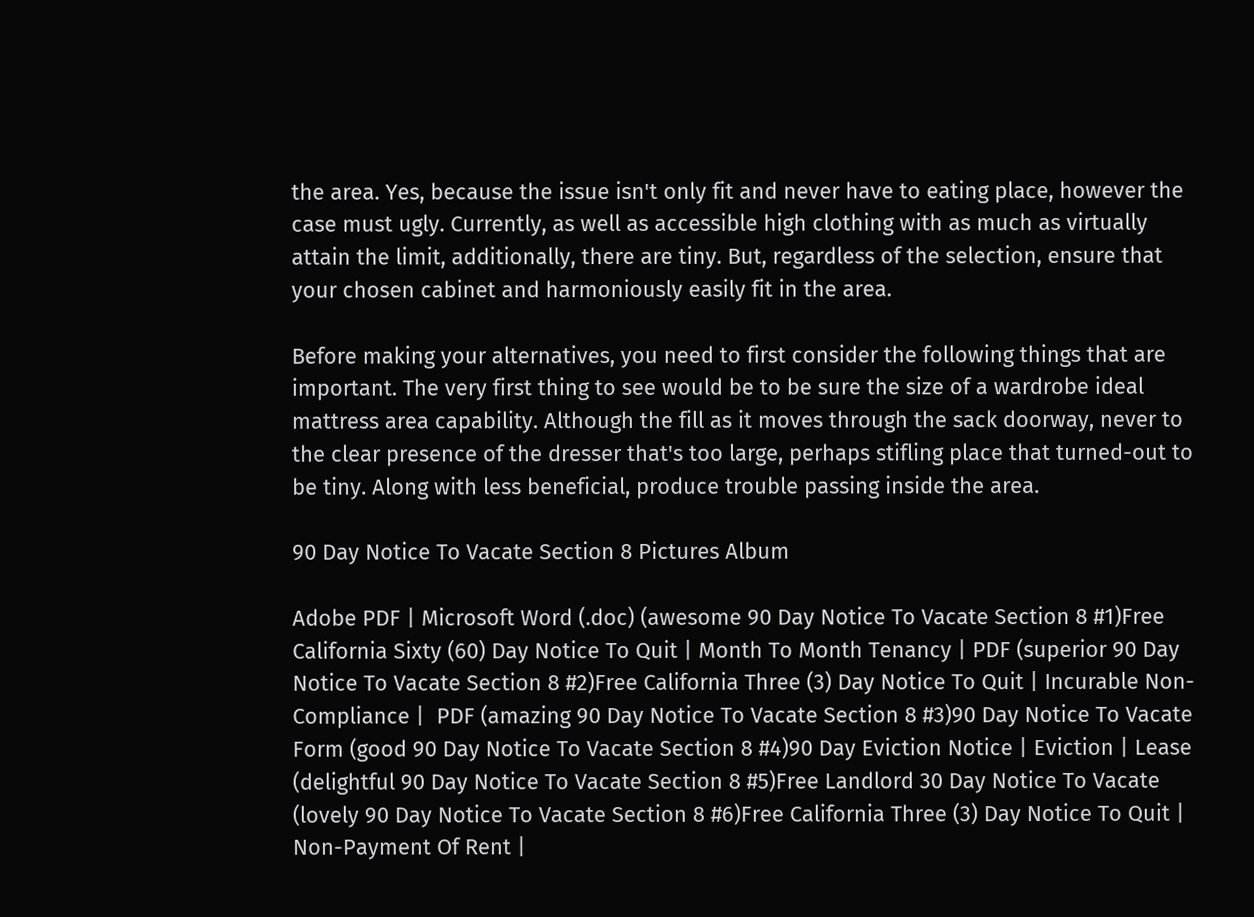the area. Yes, because the issue isn't only fit and never have to eating place, however the case must ugly. Currently, as well as accessible high clothing with as much as virtually attain the limit, additionally, there are tiny. But, regardless of the selection, ensure that your chosen cabinet and harmoniously easily fit in the area.

Before making your alternatives, you need to first consider the following things that are important. The very first thing to see would be to be sure the size of a wardrobe ideal mattress area capability. Although the fill as it moves through the sack doorway, never to the clear presence of the dresser that's too large, perhaps stifling place that turned-out to be tiny. Along with less beneficial, produce trouble passing inside the area.

90 Day Notice To Vacate Section 8 Pictures Album

Adobe PDF | Microsoft Word (.doc) (awesome 90 Day Notice To Vacate Section 8 #1)Free California Sixty (60) Day Notice To Quit | Month To Month Tenancy | PDF (superior 90 Day Notice To Vacate Section 8 #2)Free California Three (3) Day Notice To Quit | Incurable Non-Compliance |  PDF (amazing 90 Day Notice To Vacate Section 8 #3)90 Day Notice To Vacate Form (good 90 Day Notice To Vacate Section 8 #4)90 Day Eviction Notice | Eviction | Lease (delightful 90 Day Notice To Vacate Section 8 #5)Free Landlord 30 Day Notice To Vacate (lovely 90 Day Notice To Vacate Section 8 #6)Free California Three (3) Day Notice To Quit | Non-Payment Of Rent |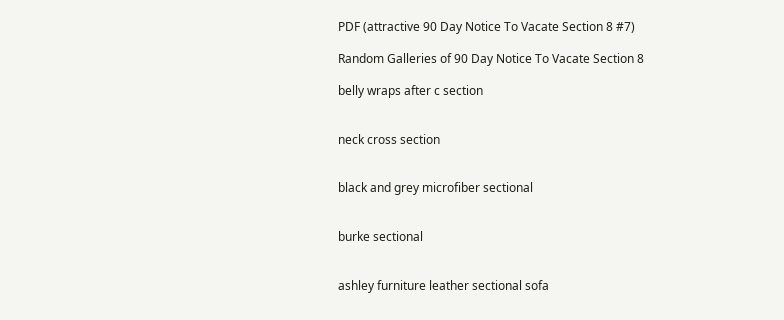PDF (attractive 90 Day Notice To Vacate Section 8 #7)

Random Galleries of 90 Day Notice To Vacate Section 8

belly wraps after c section


neck cross section


black and grey microfiber sectional


burke sectional


ashley furniture leather sectional sofa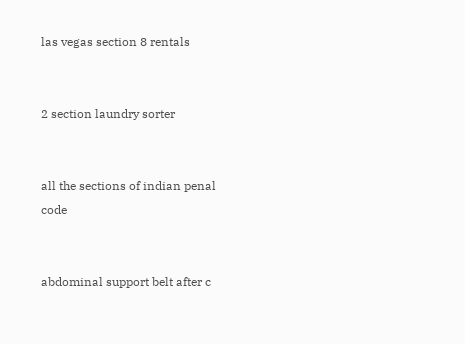las vegas section 8 rentals


2 section laundry sorter


all the sections of indian penal code


abdominal support belt after c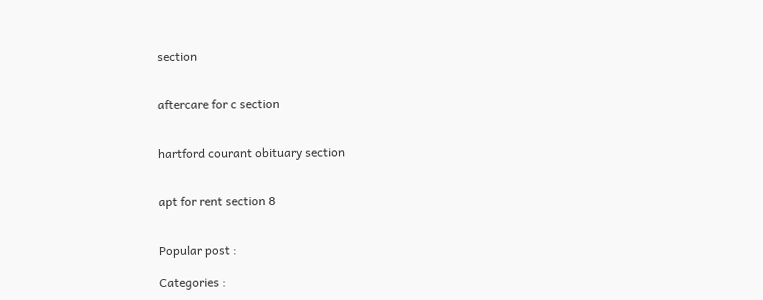section


aftercare for c section


hartford courant obituary section


apt for rent section 8


Popular post :

Categories :